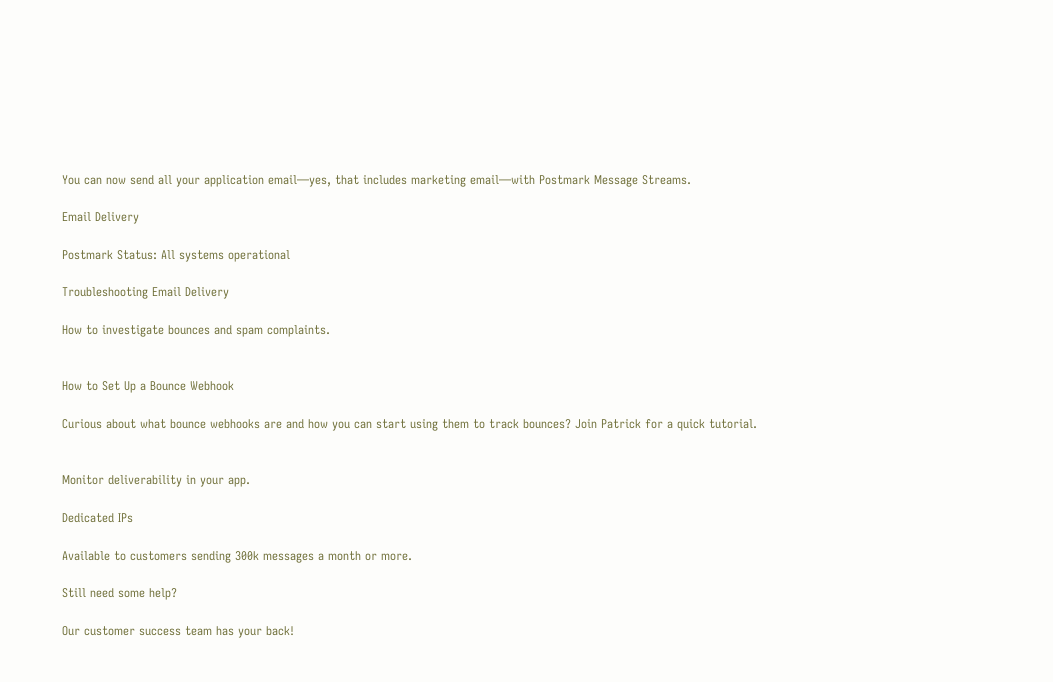You can now send all your application email—yes, that includes marketing email—with Postmark Message Streams.

Email Delivery

Postmark Status: All systems operational

Troubleshooting Email Delivery

How to investigate bounces and spam complaints.


How to Set Up a Bounce Webhook

Curious about what bounce webhooks are and how you can start using them to track bounces? Join Patrick for a quick tutorial.


Monitor deliverability in your app.

Dedicated IPs

Available to customers sending 300k messages a month or more.

Still need some help?

Our customer success team has your back!